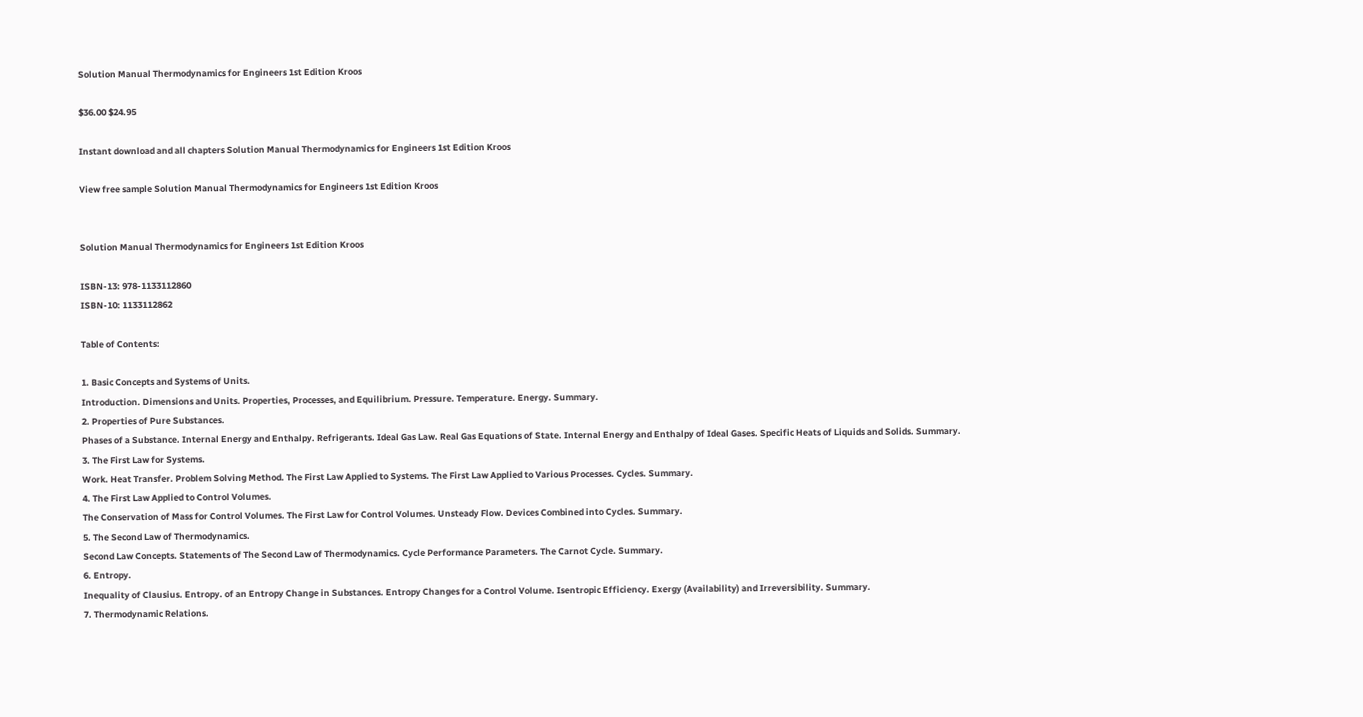Solution Manual Thermodynamics for Engineers 1st Edition Kroos

$36.00 $24.95

Instant download and all chapters Solution Manual Thermodynamics for Engineers 1st Edition Kroos

View free sample Solution Manual Thermodynamics for Engineers 1st Edition Kroos


Solution Manual Thermodynamics for Engineers 1st Edition Kroos

ISBN-13: 978-1133112860
ISBN-10: 1133112862

Table of Contents:

1. Basic Concepts and Systems of Units.
Introduction. Dimensions and Units. Properties, Processes, and Equilibrium. Pressure. Temperature. Energy. Summary.
2. Properties of Pure Substances.
Phases of a Substance. Internal Energy and Enthalpy. Refrigerants. Ideal Gas Law. Real Gas Equations of State. Internal Energy and Enthalpy of Ideal Gases. Specific Heats of Liquids and Solids. Summary.
3. The First Law for Systems.
Work. Heat Transfer. Problem Solving Method. The First Law Applied to Systems. The First Law Applied to Various Processes. Cycles. Summary.
4. The First Law Applied to Control Volumes.
The Conservation of Mass for Control Volumes. The First Law for Control Volumes. Unsteady Flow. Devices Combined into Cycles. Summary.
5. The Second Law of Thermodynamics.
Second Law Concepts. Statements of The Second Law of Thermodynamics. Cycle Performance Parameters. The Carnot Cycle. Summary.
6. Entropy.
Inequality of Clausius. Entropy. of an Entropy Change in Substances. Entropy Changes for a Control Volume. Isentropic Efficiency. Exergy (Availability) and Irreversibility. Summary.
7. Thermodynamic Relations.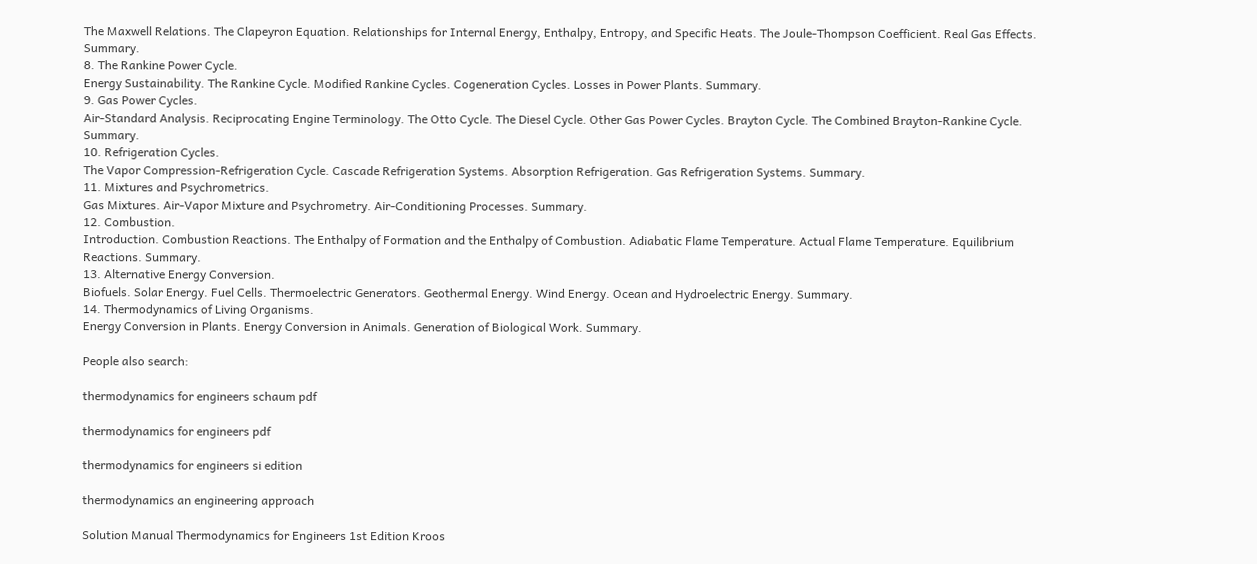The Maxwell Relations. The Clapeyron Equation. Relationships for Internal Energy, Enthalpy, Entropy, and Specific Heats. The Joule-Thompson Coefficient. Real Gas Effects. Summary.
8. The Rankine Power Cycle.
Energy Sustainability. The Rankine Cycle. Modified Rankine Cycles. Cogeneration Cycles. Losses in Power Plants. Summary.
9. Gas Power Cycles.
Air-Standard Analysis. Reciprocating Engine Terminology. The Otto Cycle. The Diesel Cycle. Other Gas Power Cycles. Brayton Cycle. The Combined Brayton-Rankine Cycle. Summary.
10. Refrigeration Cycles.
The Vapor Compression-Refrigeration Cycle. Cascade Refrigeration Systems. Absorption Refrigeration. Gas Refrigeration Systems. Summary.
11. Mixtures and Psychrometrics.
Gas Mixtures. Air-Vapor Mixture and Psychrometry. Air-Conditioning Processes. Summary.
12. Combustion.
Introduction. Combustion Reactions. The Enthalpy of Formation and the Enthalpy of Combustion. Adiabatic Flame Temperature. Actual Flame Temperature. Equilibrium Reactions. Summary.
13. Alternative Energy Conversion.
Biofuels. Solar Energy. Fuel Cells. Thermoelectric Generators. Geothermal Energy. Wind Energy. Ocean and Hydroelectric Energy. Summary.
14. Thermodynamics of Living Organisms.
Energy Conversion in Plants. Energy Conversion in Animals. Generation of Biological Work. Summary.

People also search:

thermodynamics for engineers schaum pdf

thermodynamics for engineers pdf

thermodynamics for engineers si edition

thermodynamics an engineering approach

Solution Manual Thermodynamics for Engineers 1st Edition Kroos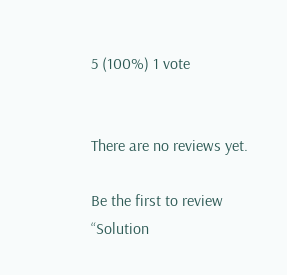5 (100%) 1 vote


There are no reviews yet.

Be the first to review “Solution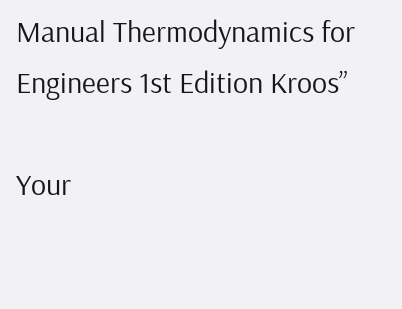Manual Thermodynamics for Engineers 1st Edition Kroos”

Your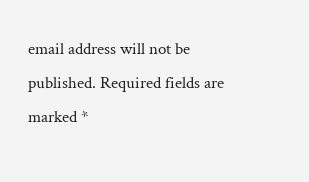email address will not be published. Required fields are marked *